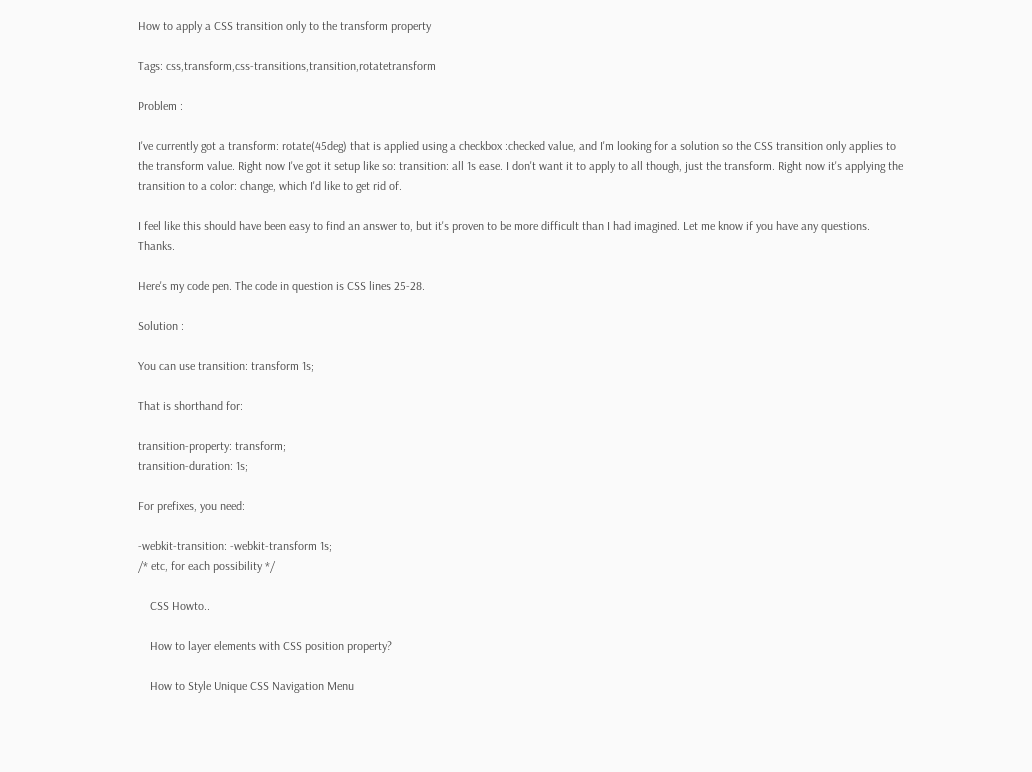How to apply a CSS transition only to the transform property

Tags: css,transform,css-transitions,transition,rotatetransform

Problem :

I've currently got a transform: rotate(45deg) that is applied using a checkbox :checked value, and I'm looking for a solution so the CSS transition only applies to the transform value. Right now I've got it setup like so: transition: all 1s ease. I don't want it to apply to all though, just the transform. Right now it's applying the transition to a color: change, which I'd like to get rid of.

I feel like this should have been easy to find an answer to, but it's proven to be more difficult than I had imagined. Let me know if you have any questions. Thanks.

Here's my code pen. The code in question is CSS lines 25-28.

Solution :

You can use transition: transform 1s;

That is shorthand for:

transition-property: transform;
transition-duration: 1s;

For prefixes, you need:

-webkit-transition: -webkit-transform 1s;
/* etc, for each possibility */

    CSS Howto..

    How to layer elements with CSS position property?

    How to Style Unique CSS Navigation Menu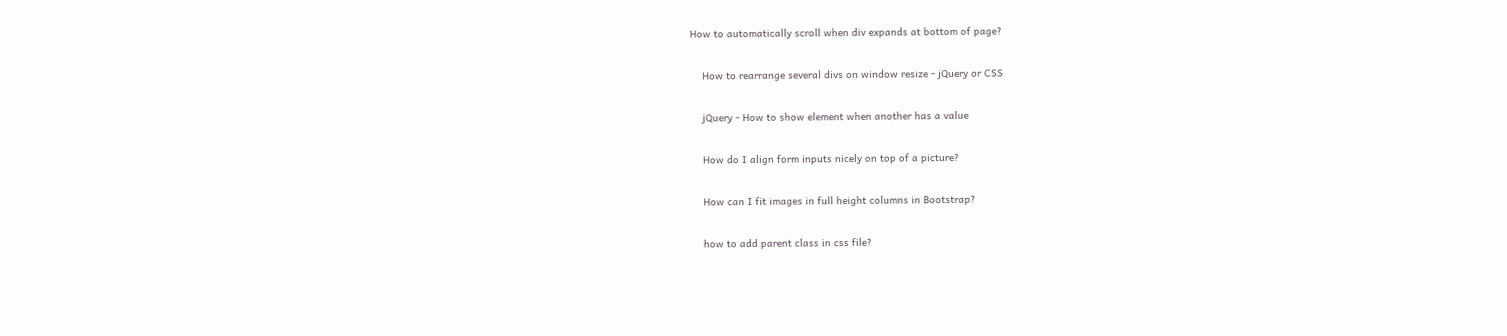How to automatically scroll when div expands at bottom of page?

    How to rearrange several divs on window resize - jQuery or CSS

    jQuery - How to show element when another has a value

    How do I align form inputs nicely on top of a picture?

    How can I fit images in full height columns in Bootstrap?

    how to add parent class in css file?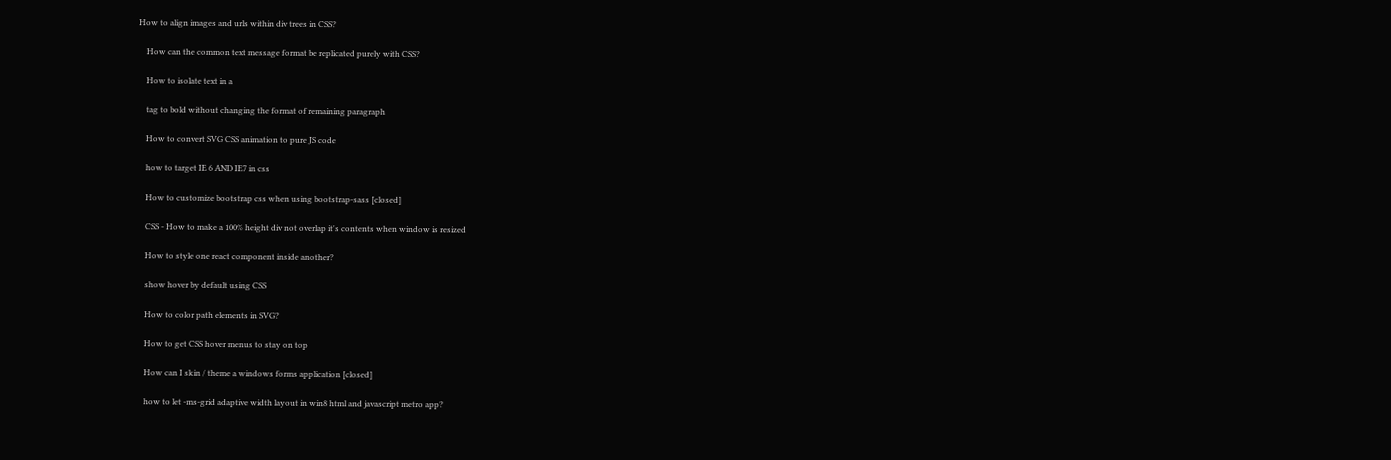How to align images and urls within div trees in CSS?

    How can the common text message format be replicated purely with CSS?

    How to isolate text in a

    tag to bold without changing the format of remaining paragraph

    How to convert SVG CSS animation to pure JS code

    how to target IE 6 AND IE7 in css

    How to customize bootstrap css when using bootstrap-sass [closed]

    CSS - How to make a 100% height div not overlap it's contents when window is resized

    How to style one react component inside another?

    show hover by default using CSS

    How to color path elements in SVG?

    How to get CSS hover menus to stay on top

    How can I skin / theme a windows forms application [closed]

    how to let -ms-grid adaptive width layout in win8 html and javascript metro app?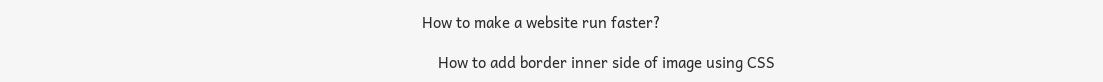How to make a website run faster?

    How to add border inner side of image using CSS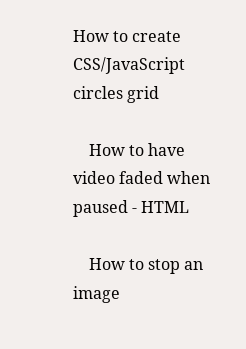How to create CSS/JavaScript circles grid

    How to have video faded when paused - HTML

    How to stop an image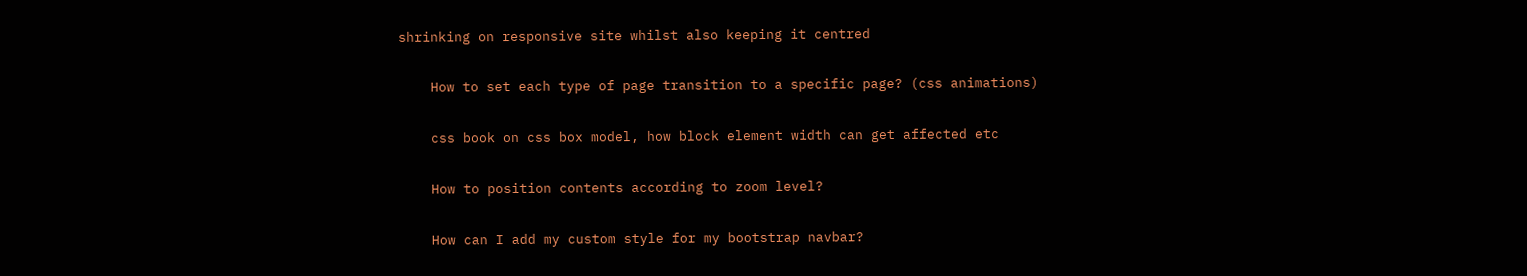shrinking on responsive site whilst also keeping it centred

    How to set each type of page transition to a specific page? (css animations)

    css book on css box model, how block element width can get affected etc

    How to position contents according to zoom level?

    How can I add my custom style for my bootstrap navbar?